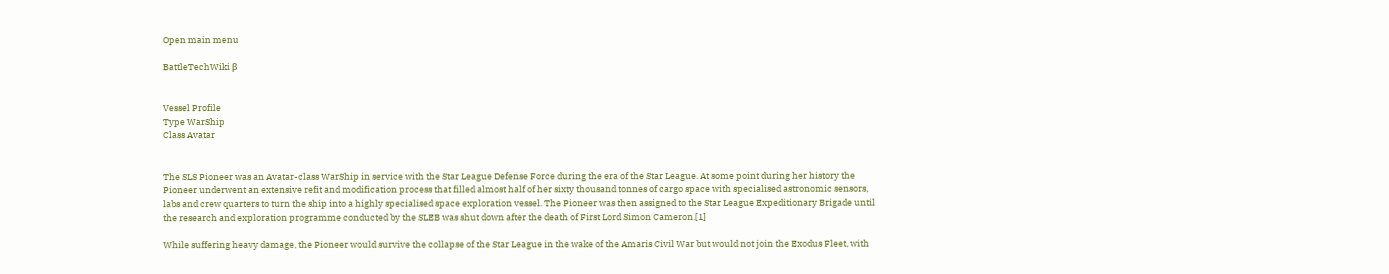Open main menu

BattleTechWiki β


Vessel Profile
Type WarShip
Class Avatar


The SLS Pioneer was an Avatar-class WarShip in service with the Star League Defense Force during the era of the Star League. At some point during her history the Pioneer underwent an extensive refit and modification process that filled almost half of her sixty thousand tonnes of cargo space with specialised astronomic sensors, labs and crew quarters to turn the ship into a highly specialised space exploration vessel. The Pioneer was then assigned to the Star League Expeditionary Brigade until the research and exploration programme conducted by the SLEB was shut down after the death of First Lord Simon Cameron.[1]

While suffering heavy damage, the Pioneer would survive the collapse of the Star League in the wake of the Amaris Civil War but would not join the Exodus Fleet, with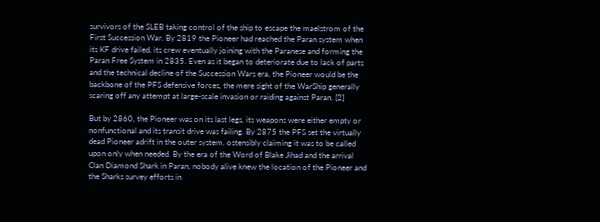survivors of the SLEB taking control of the ship to escape the maelstrom of the First Succession War. By 2819 the Pioneer had reached the Paran system when its KF drive failed, its crew eventually joining with the Paranese and forming the Paran Free System in 2835. Even as it began to deteriorate due to lack of parts and the technical decline of the Succession Wars era, the Pioneer would be the backbone of the PFS defensive forces, the mere sight of the WarShip generally scaring off any attempt at large-scale invasion or raiding against Paran. [2]

But by 2860, the Pioneer was on its last legs, its weapons were either empty or nonfunctional and its transit drive was failing. By 2875 the PFS set the virtually dead Pioneer adrift in the outer system, ostensibly claiming it was to be called upon only when needed. By the era of the Word of Blake Jihad and the arrival Clan Diamond Shark in Paran, nobody alive knew the location of the Pioneer and the Sharks survey efforts in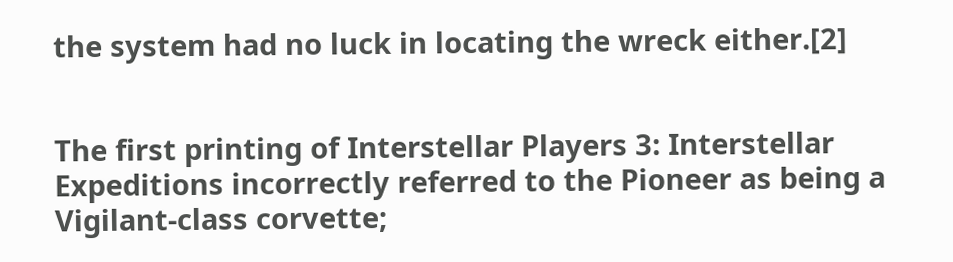the system had no luck in locating the wreck either.[2]


The first printing of Interstellar Players 3: Interstellar Expeditions incorrectly referred to the Pioneer as being a Vigilant-class corvette;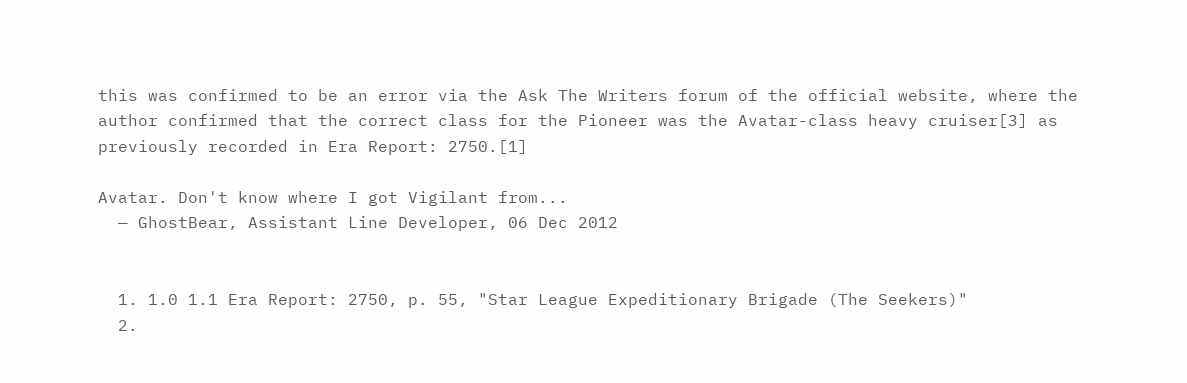this was confirmed to be an error via the Ask The Writers forum of the official website, where the author confirmed that the correct class for the Pioneer was the Avatar-class heavy cruiser[3] as previously recorded in Era Report: 2750.[1]

Avatar. Don't know where I got Vigilant from...
  — GhostBear, Assistant Line Developer, 06 Dec 2012


  1. 1.0 1.1 Era Report: 2750, p. 55, "Star League Expeditionary Brigade (The Seekers)"
  2.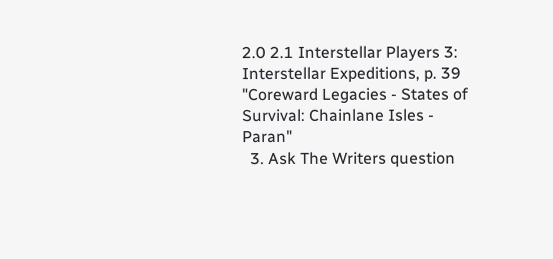2.0 2.1 Interstellar Players 3: Interstellar Expeditions, p. 39 "Coreward Legacies - States of Survival: Chainlane Isles - Paran"
  3. Ask The Writers question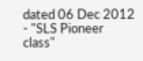dated 06 Dec 2012 - "SLS Pioneer class"